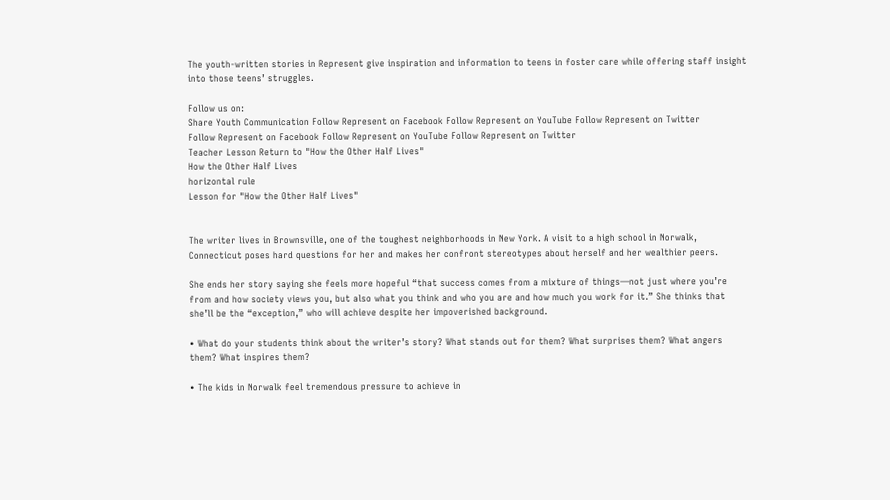The youth-written stories in Represent give inspiration and information to teens in foster care while offering staff insight into those teens’ struggles.

Follow us on:
Share Youth Communication Follow Represent on Facebook Follow Represent on YouTube Follow Represent on Twitter
Follow Represent on Facebook Follow Represent on YouTube Follow Represent on Twitter
Teacher Lesson Return to "How the Other Half Lives"
How the Other Half Lives
horizontal rule
Lesson for "How the Other Half Lives"


The writer lives in Brownsville, one of the toughest neighborhoods in New York. A visit to a high school in Norwalk, Connecticut poses hard questions for her and makes her confront stereotypes about herself and her wealthier peers.

She ends her story saying she feels more hopeful “that success comes from a mixture of things—not just where you’re from and how society views you, but also what you think and who you are and how much you work for it.” She thinks that she’ll be the “exception,” who will achieve despite her impoverished background.

• What do your students think about the writer’s story? What stands out for them? What surprises them? What angers them? What inspires them?

• The kids in Norwalk feel tremendous pressure to achieve in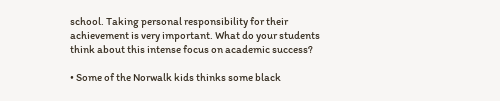school. Taking personal responsibility for their achievement is very important. What do your students think about this intense focus on academic success?

• Some of the Norwalk kids thinks some black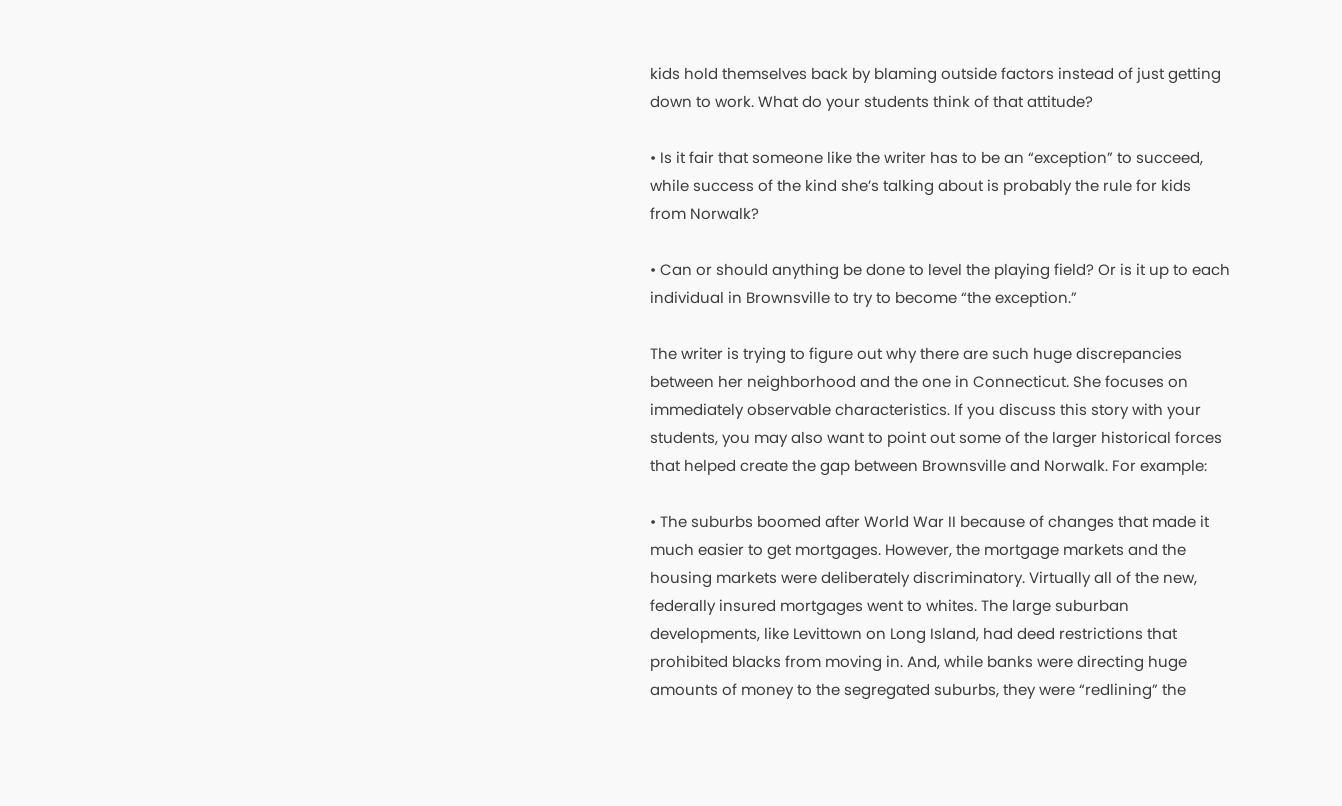kids hold themselves back by blaming outside factors instead of just getting down to work. What do your students think of that attitude?

• Is it fair that someone like the writer has to be an “exception” to succeed, while success of the kind she’s talking about is probably the rule for kids from Norwalk?

• Can or should anything be done to level the playing field? Or is it up to each individual in Brownsville to try to become “the exception.”

The writer is trying to figure out why there are such huge discrepancies between her neighborhood and the one in Connecticut. She focuses on immediately observable characteristics. If you discuss this story with your students, you may also want to point out some of the larger historical forces that helped create the gap between Brownsville and Norwalk. For example:

• The suburbs boomed after World War II because of changes that made it much easier to get mortgages. However, the mortgage markets and the housing markets were deliberately discriminatory. Virtually all of the new, federally insured mortgages went to whites. The large suburban developments, like Levittown on Long Island, had deed restrictions that prohibited blacks from moving in. And, while banks were directing huge amounts of money to the segregated suburbs, they were “redlining” the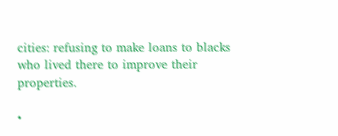cities: refusing to make loans to blacks who lived there to improve their properties.

•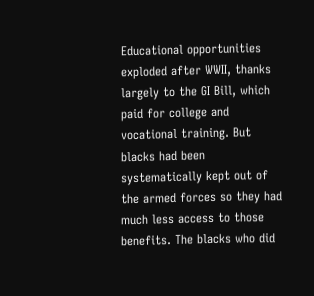Educational opportunities exploded after WWII, thanks largely to the GI Bill, which paid for college and vocational training. But blacks had been systematically kept out of the armed forces so they had much less access to those benefits. The blacks who did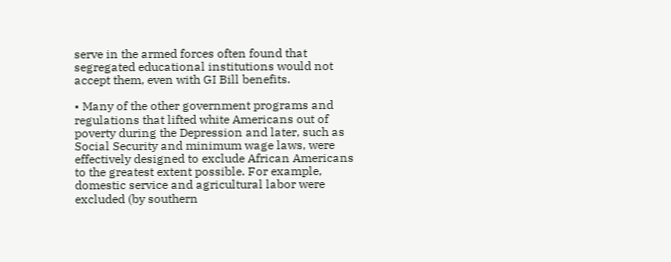serve in the armed forces often found that segregated educational institutions would not accept them, even with GI Bill benefits.

• Many of the other government programs and regulations that lifted white Americans out of poverty during the Depression and later, such as Social Security and minimum wage laws, were effectively designed to exclude African Americans to the greatest extent possible. For example, domestic service and agricultural labor were excluded (by southern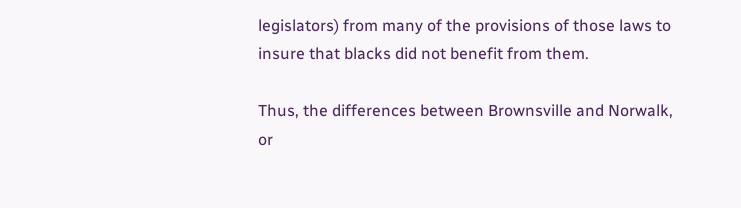legislators) from many of the provisions of those laws to insure that blacks did not benefit from them.

Thus, the differences between Brownsville and Norwalk, or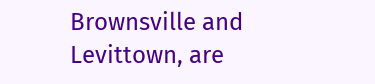Brownsville and Levittown, are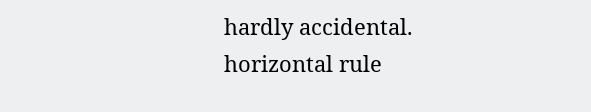hardly accidental.
horizontal rule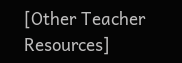[Other Teacher Resources]